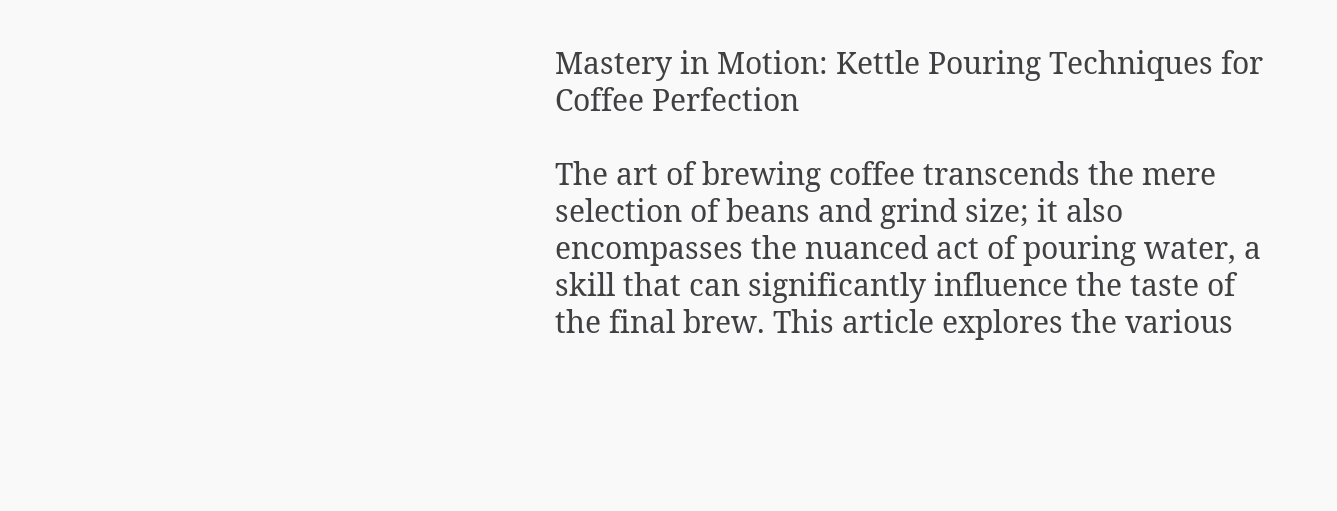Mastery in Motion: Kettle Pouring Techniques for Coffee Perfection

The art of brewing coffee transcends the mere selection of beans and grind size; it also encompasses the nuanced act of pouring water, a skill that can significantly influence the taste of the final brew. This article explores the various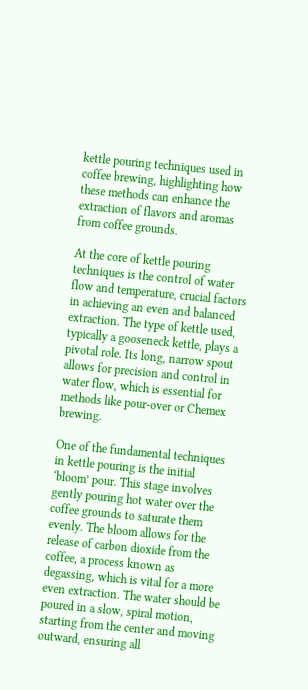kettle pouring techniques used in coffee brewing, highlighting how these methods can enhance the extraction of flavors and aromas from coffee grounds.

At the core of kettle pouring techniques is the control of water flow and temperature, crucial factors in achieving an even and balanced extraction. The type of kettle used, typically a gooseneck kettle, plays a pivotal role. Its long, narrow spout allows for precision and control in water flow, which is essential for methods like pour-over or Chemex brewing.

One of the fundamental techniques in kettle pouring is the initial ‘bloom’ pour. This stage involves gently pouring hot water over the coffee grounds to saturate them evenly. The bloom allows for the release of carbon dioxide from the coffee, a process known as degassing, which is vital for a more even extraction. The water should be poured in a slow, spiral motion, starting from the center and moving outward, ensuring all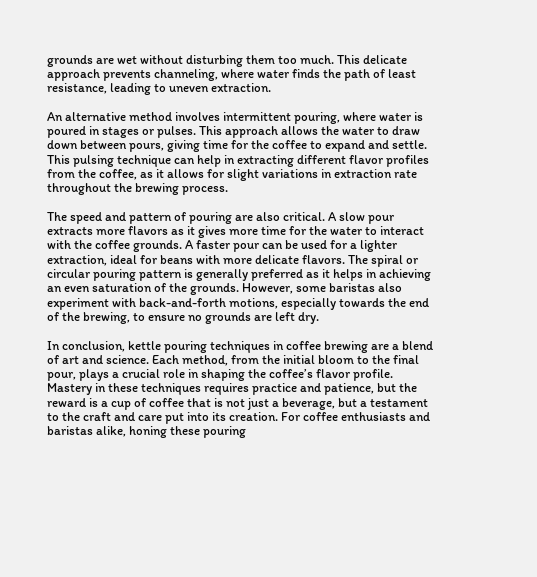grounds are wet without disturbing them too much. This delicate approach prevents channeling, where water finds the path of least resistance, leading to uneven extraction.

An alternative method involves intermittent pouring, where water is poured in stages or pulses. This approach allows the water to draw down between pours, giving time for the coffee to expand and settle. This pulsing technique can help in extracting different flavor profiles from the coffee, as it allows for slight variations in extraction rate throughout the brewing process.

The speed and pattern of pouring are also critical. A slow pour extracts more flavors as it gives more time for the water to interact with the coffee grounds. A faster pour can be used for a lighter extraction, ideal for beans with more delicate flavors. The spiral or circular pouring pattern is generally preferred as it helps in achieving an even saturation of the grounds. However, some baristas also experiment with back-and-forth motions, especially towards the end of the brewing, to ensure no grounds are left dry.

In conclusion, kettle pouring techniques in coffee brewing are a blend of art and science. Each method, from the initial bloom to the final pour, plays a crucial role in shaping the coffee’s flavor profile. Mastery in these techniques requires practice and patience, but the reward is a cup of coffee that is not just a beverage, but a testament to the craft and care put into its creation. For coffee enthusiasts and baristas alike, honing these pouring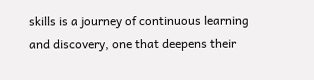skills is a journey of continuous learning and discovery, one that deepens their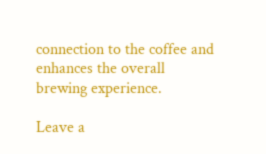connection to the coffee and enhances the overall brewing experience.

Leave a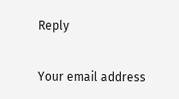Reply

Your email address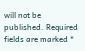will not be published. Required fields are marked *